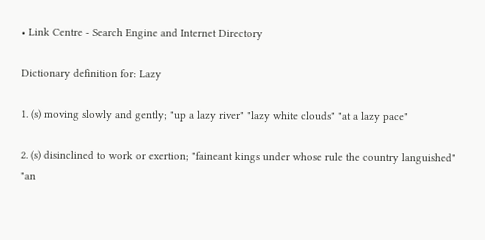• Link Centre - Search Engine and Internet Directory

Dictionary definition for: Lazy

1. (s) moving slowly and gently; "up a lazy river" "lazy white clouds" "at a lazy pace"

2. (s) disinclined to work or exertion; "faineant kings under whose rule the country languished" "an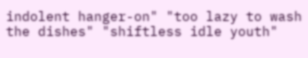indolent hanger-on" "too lazy to wash the dishes" "shiftless idle youth"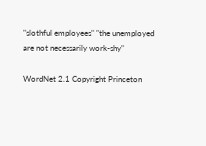"slothful employees" "the unemployed are not necessarily work-shy"

WordNet 2.1 Copyright Princeton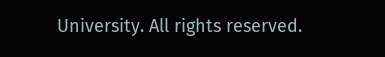University. All rights reserved.